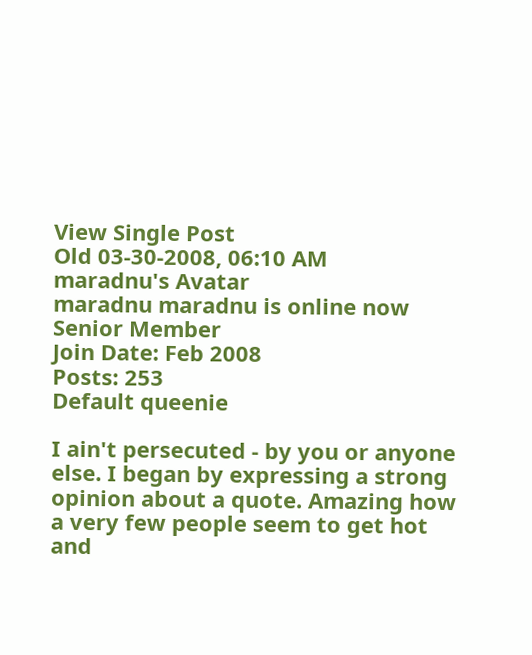View Single Post
Old 03-30-2008, 06:10 AM
maradnu's Avatar
maradnu maradnu is online now
Senior Member
Join Date: Feb 2008
Posts: 253
Default queenie

I ain't persecuted - by you or anyone else. I began by expressing a strong opinion about a quote. Amazing how a very few people seem to get hot and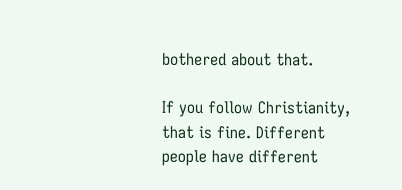bothered about that.

If you follow Christianity, that is fine. Different people have different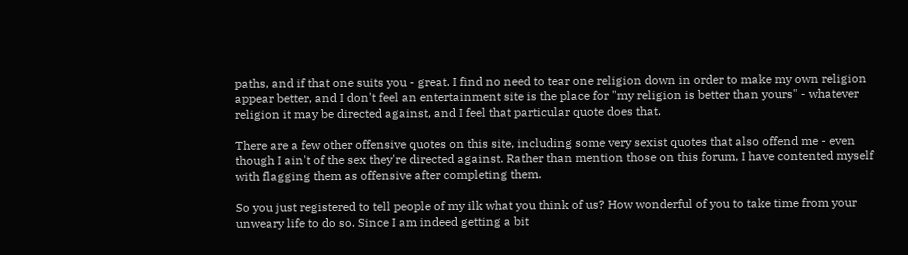paths, and if that one suits you - great. I find no need to tear one religion down in order to make my own religion appear better, and I don't feel an entertainment site is the place for "my religion is better than yours" - whatever religion it may be directed against, and I feel that particular quote does that.

There are a few other offensive quotes on this site, including some very sexist quotes that also offend me - even though I ain't of the sex they're directed against. Rather than mention those on this forum, I have contented myself with flagging them as offensive after completing them.

So you just registered to tell people of my ilk what you think of us? How wonderful of you to take time from your unweary life to do so. Since I am indeed getting a bit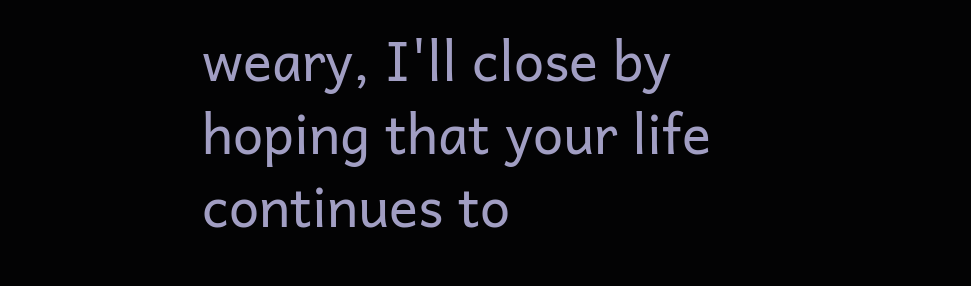weary, I'll close by hoping that your life continues to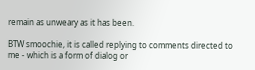remain as unweary as it has been.

BTW smoochie, it is called replying to comments directed to me - which is a form of dialog or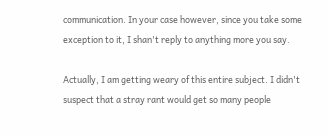communication. In your case however, since you take some exception to it, I shan't reply to anything more you say.

Actually, I am getting weary of this entire subject. I didn't suspect that a stray rant would get so many people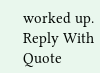worked up.
Reply With Quote